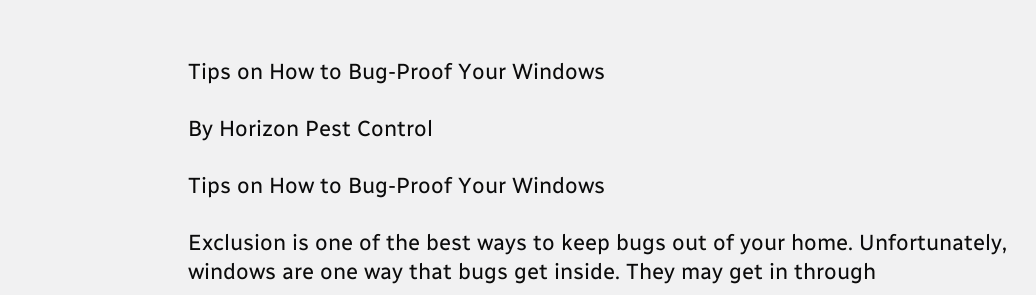Tips on How to Bug-Proof Your Windows

By Horizon Pest Control

Tips on How to Bug-Proof Your Windows

Exclusion is one of the best ways to keep bugs out of your home. Unfortunately, windows are one way that bugs get inside. They may get in through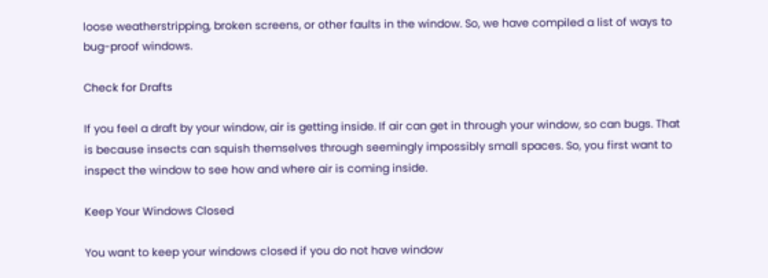loose weatherstripping, broken screens, or other faults in the window. So, we have compiled a list of ways to bug-proof windows.

Check for Drafts

If you feel a draft by your window, air is getting inside. If air can get in through your window, so can bugs. That is because insects can squish themselves through seemingly impossibly small spaces. So, you first want to inspect the window to see how and where air is coming inside.

Keep Your Windows Closed

You want to keep your windows closed if you do not have window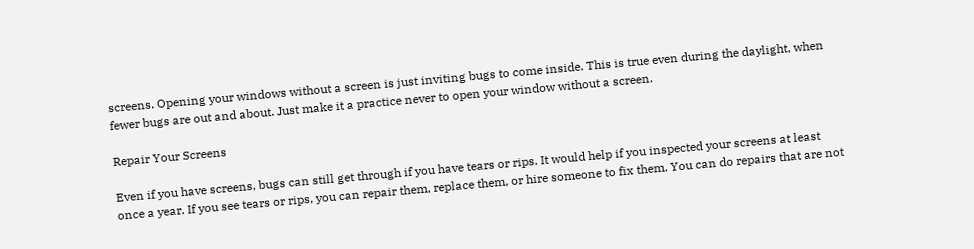screens. Opening your windows without a screen is just inviting bugs to come inside. This is true even during the daylight, when fewer bugs are out and about. Just make it a practice never to open your window without a screen.

Repair Your Screens

Even if you have screens, bugs can still get through if you have tears or rips. It would help if you inspected your screens at least once a year. If you see tears or rips, you can repair them, replace them, or hire someone to fix them. You can do repairs that are not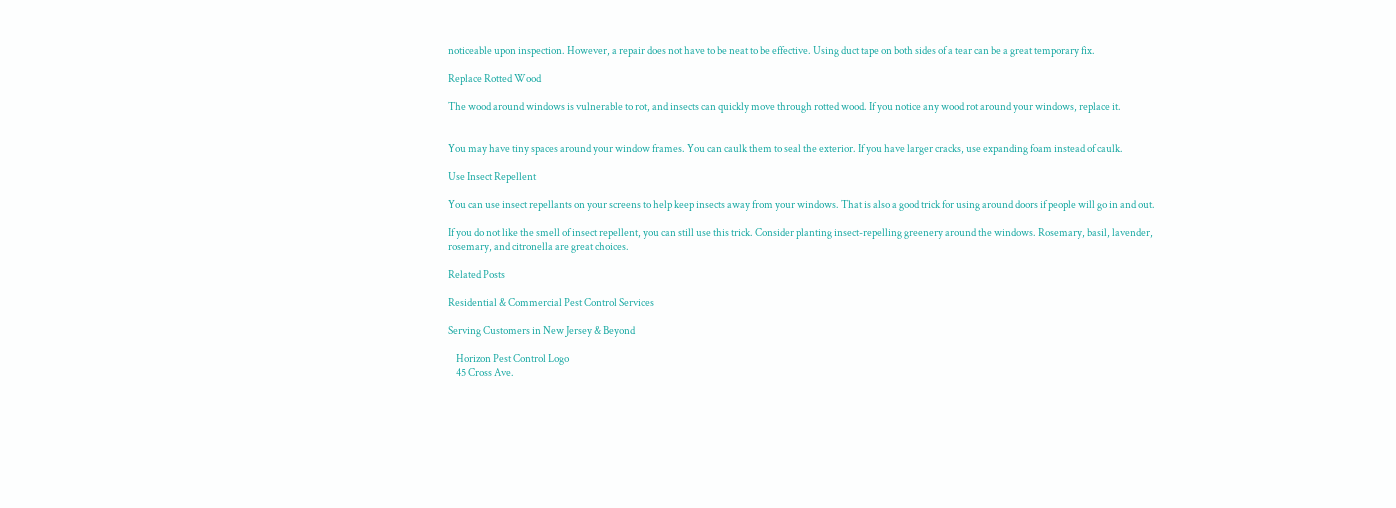noticeable upon inspection. However, a repair does not have to be neat to be effective. Using duct tape on both sides of a tear can be a great temporary fix.

Replace Rotted Wood

The wood around windows is vulnerable to rot, and insects can quickly move through rotted wood. If you notice any wood rot around your windows, replace it.


You may have tiny spaces around your window frames. You can caulk them to seal the exterior. If you have larger cracks, use expanding foam instead of caulk.

Use Insect Repellent

You can use insect repellants on your screens to help keep insects away from your windows. That is also a good trick for using around doors if people will go in and out.

If you do not like the smell of insect repellent, you can still use this trick. Consider planting insect-repelling greenery around the windows. Rosemary, basil, lavender, rosemary, and citronella are great choices.

Related Posts

Residential & Commercial Pest Control Services

Serving Customers in New Jersey & Beyond

    Horizon Pest Control Logo
    45 Cross Ave.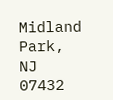Midland Park, NJ 07432